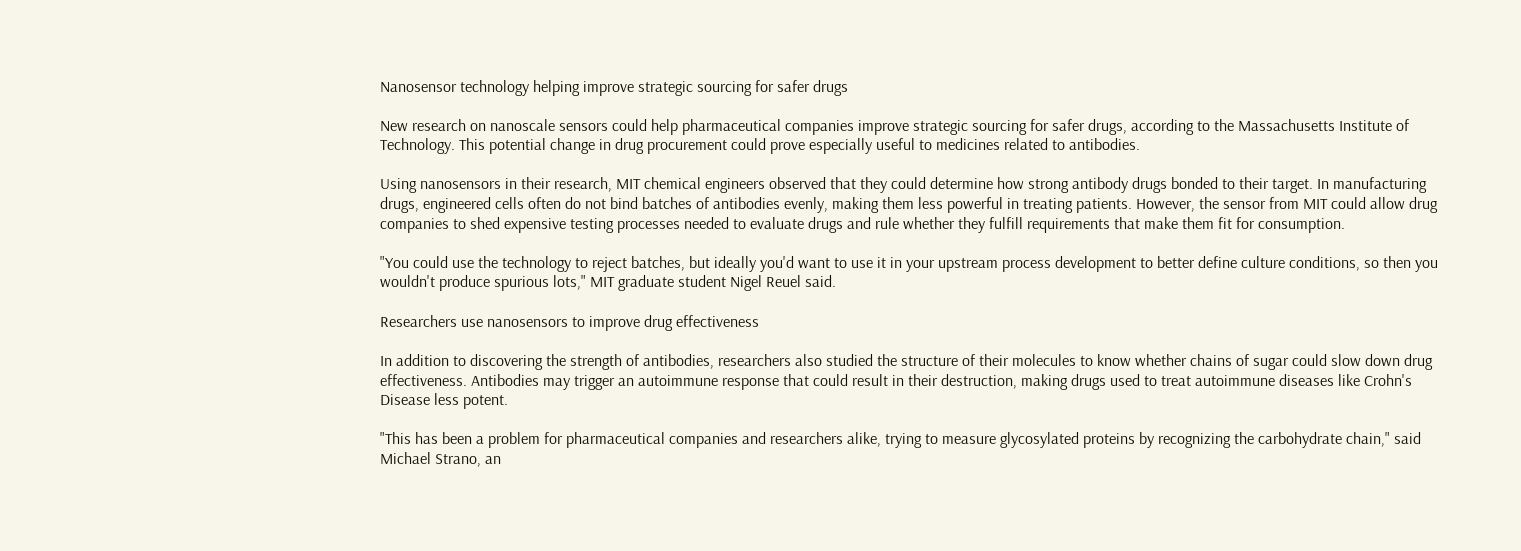Nanosensor technology helping improve strategic sourcing for safer drugs

New research on nanoscale sensors could help pharmaceutical companies improve strategic sourcing for safer drugs, according to the Massachusetts Institute of Technology. This potential change in drug procurement could prove especially useful to medicines related to antibodies.

Using nanosensors in their research, MIT chemical engineers observed that they could determine how strong antibody drugs bonded to their target. In manufacturing drugs, engineered cells often do not bind batches of antibodies evenly, making them less powerful in treating patients. However, the sensor from MIT could allow drug companies to shed expensive testing processes needed to evaluate drugs and rule whether they fulfill requirements that make them fit for consumption.

"You could use the technology to reject batches, but ideally you'd want to use it in your upstream process development to better define culture conditions, so then you wouldn't produce spurious lots," MIT graduate student Nigel Reuel said.

Researchers use nanosensors to improve drug effectiveness

In addition to discovering the strength of antibodies, researchers also studied the structure of their molecules to know whether chains of sugar could slow down drug effectiveness. Antibodies may trigger an autoimmune response that could result in their destruction, making drugs used to treat autoimmune diseases like Crohn's Disease less potent.

"This has been a problem for pharmaceutical companies and researchers alike, trying to measure glycosylated proteins by recognizing the carbohydrate chain," said Michael Strano, an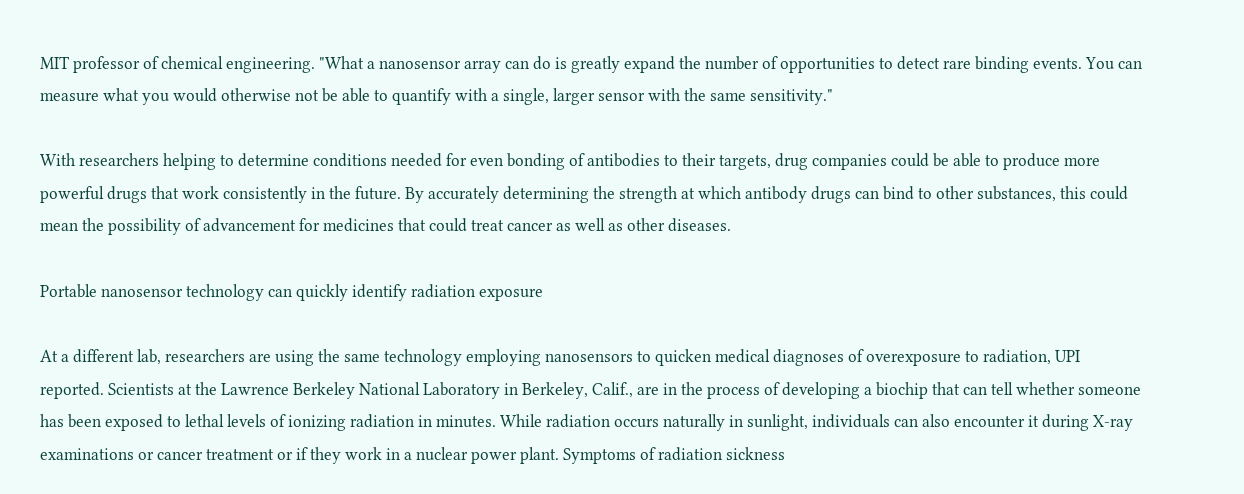MIT professor of chemical engineering. "What a nanosensor array can do is greatly expand the number of opportunities to detect rare binding events. You can measure what you would otherwise not be able to quantify with a single, larger sensor with the same sensitivity."

With researchers helping to determine conditions needed for even bonding of antibodies to their targets, drug companies could be able to produce more powerful drugs that work consistently in the future. By accurately determining the strength at which antibody drugs can bind to other substances, this could mean the possibility of advancement for medicines that could treat cancer as well as other diseases.

Portable nanosensor technology can quickly identify radiation exposure

At a different lab, researchers are using the same technology employing nanosensors to quicken medical diagnoses of overexposure to radiation, UPI reported. Scientists at the Lawrence Berkeley National Laboratory in Berkeley, Calif., are in the process of developing a biochip that can tell whether someone has been exposed to lethal levels of ionizing radiation in minutes. While radiation occurs naturally in sunlight, individuals can also encounter it during X-ray examinations or cancer treatment or if they work in a nuclear power plant. Symptoms of radiation sickness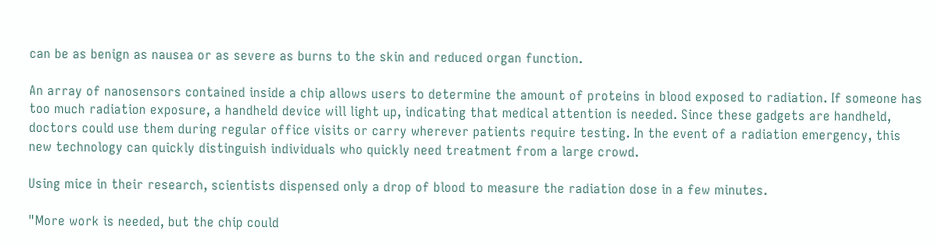can be as benign as nausea or as severe as burns to the skin and reduced organ function.

An array of nanosensors contained inside a chip allows users to determine the amount of proteins in blood exposed to radiation. If someone has too much radiation exposure, a handheld device will light up, indicating that medical attention is needed. Since these gadgets are handheld, doctors could use them during regular office visits or carry wherever patients require testing. In the event of a radiation emergency, this new technology can quickly distinguish individuals who quickly need treatment from a large crowd.

Using mice in their research, scientists dispensed only a drop of blood to measure the radiation dose in a few minutes.

"More work is needed, but the chip could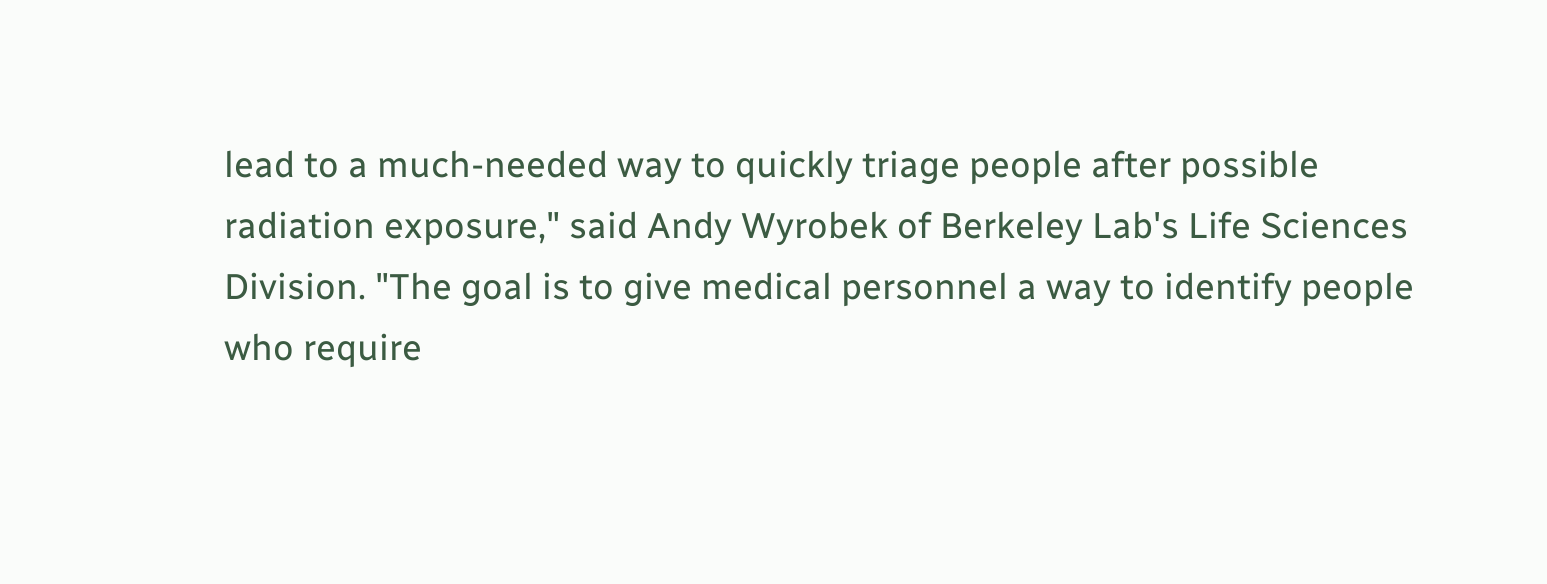lead to a much-needed way to quickly triage people after possible radiation exposure," said Andy Wyrobek of Berkeley Lab's Life Sciences Division. "The goal is to give medical personnel a way to identify people who require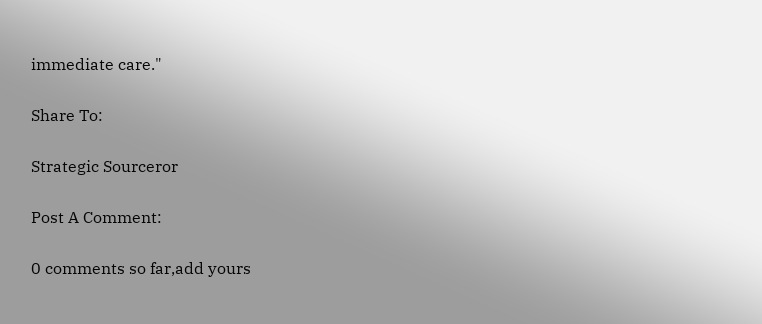immediate care."

Share To:

Strategic Sourceror

Post A Comment:

0 comments so far,add yours